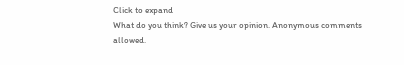Click to expand
What do you think? Give us your opinion. Anonymous comments allowed.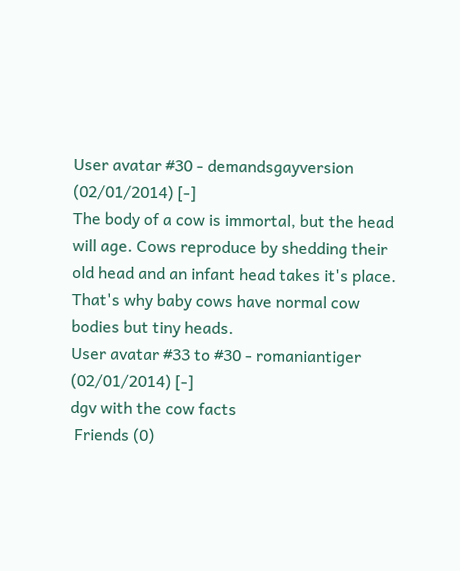User avatar #30 - demandsgayversion (02/01/2014) [-]
The body of a cow is immortal, but the head will age. Cows reproduce by shedding their old head and an infant head takes it's place. That's why baby cows have normal cow bodies but tiny heads.
User avatar #33 to #30 - romaniantiger (02/01/2014) [-]
dgv with the cow facts
 Friends (0)